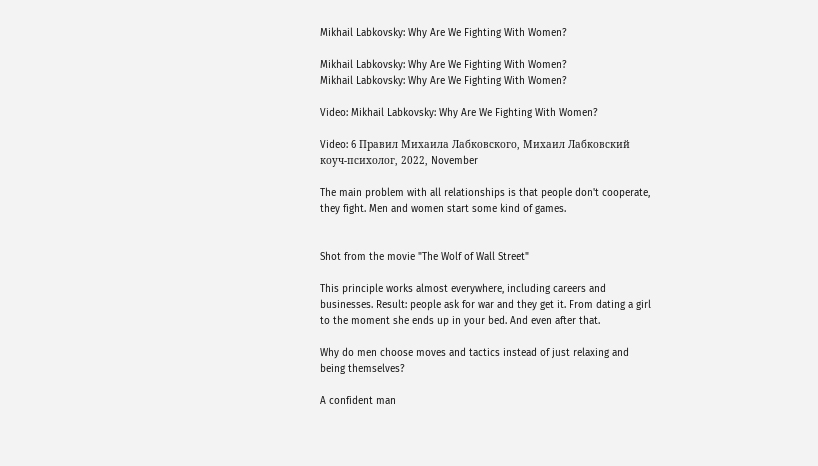Mikhail Labkovsky: Why Are We Fighting With Women?

Mikhail Labkovsky: Why Are We Fighting With Women?
Mikhail Labkovsky: Why Are We Fighting With Women?

Video: Mikhail Labkovsky: Why Are We Fighting With Women?

Video: 6 Правил Михаила Лабковского, Михаил Лабковский коуч-психолог, 2022, November

The main problem with all relationships is that people don't cooperate, they fight. Men and women start some kind of games.


Shot from the movie "The Wolf of Wall Street"

This principle works almost everywhere, including careers and businesses. Result: people ask for war and they get it. From dating a girl to the moment she ends up in your bed. And even after that.

Why do men choose moves and tactics instead of just relaxing and being themselves?

A confident man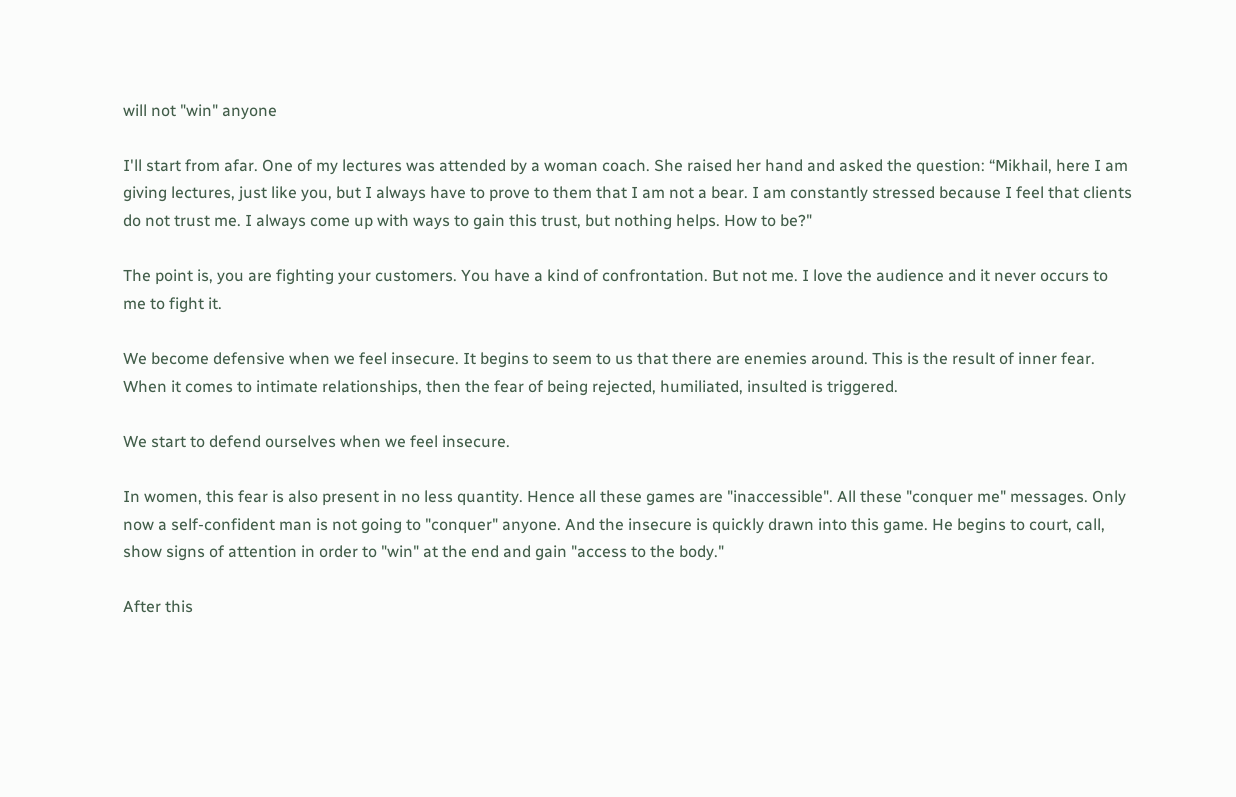will not "win" anyone

I'll start from afar. One of my lectures was attended by a woman coach. She raised her hand and asked the question: “Mikhail, here I am giving lectures, just like you, but I always have to prove to them that I am not a bear. I am constantly stressed because I feel that clients do not trust me. I always come up with ways to gain this trust, but nothing helps. How to be?"

The point is, you are fighting your customers. You have a kind of confrontation. But not me. I love the audience and it never occurs to me to fight it.

We become defensive when we feel insecure. It begins to seem to us that there are enemies around. This is the result of inner fear. When it comes to intimate relationships, then the fear of being rejected, humiliated, insulted is triggered.

We start to defend ourselves when we feel insecure.

In women, this fear is also present in no less quantity. Hence all these games are "inaccessible". All these "conquer me" messages. Only now a self-confident man is not going to "conquer" anyone. And the insecure is quickly drawn into this game. He begins to court, call, show signs of attention in order to "win" at the end and gain "access to the body."

After this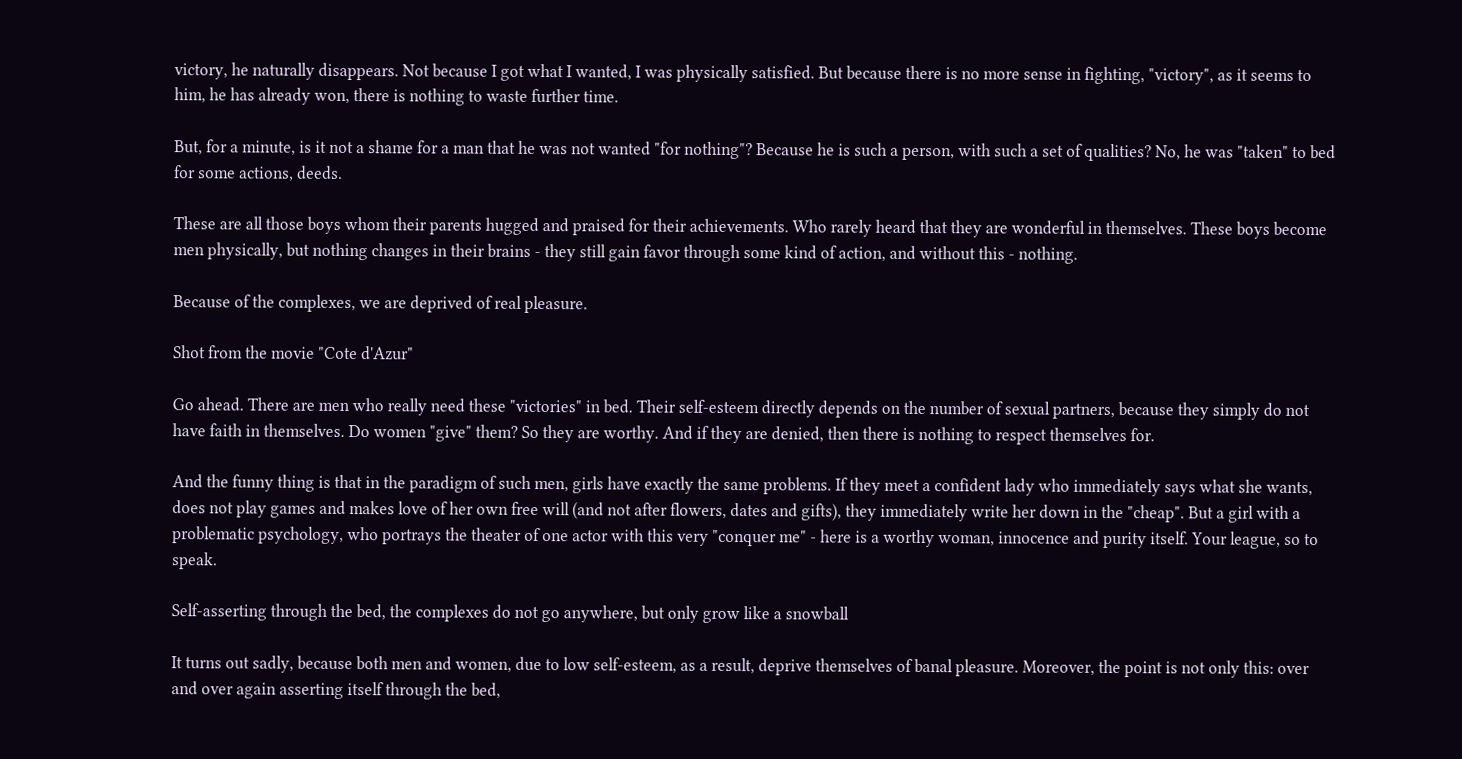victory, he naturally disappears. Not because I got what I wanted, I was physically satisfied. But because there is no more sense in fighting, "victory", as it seems to him, he has already won, there is nothing to waste further time.

But, for a minute, is it not a shame for a man that he was not wanted "for nothing"? Because he is such a person, with such a set of qualities? No, he was "taken" to bed for some actions, deeds.

These are all those boys whom their parents hugged and praised for their achievements. Who rarely heard that they are wonderful in themselves. These boys become men physically, but nothing changes in their brains - they still gain favor through some kind of action, and without this - nothing.

Because of the complexes, we are deprived of real pleasure.

Shot from the movie "Cote d'Azur"

Go ahead. There are men who really need these "victories" in bed. Their self-esteem directly depends on the number of sexual partners, because they simply do not have faith in themselves. Do women "give" them? So they are worthy. And if they are denied, then there is nothing to respect themselves for.

And the funny thing is that in the paradigm of such men, girls have exactly the same problems. If they meet a confident lady who immediately says what she wants, does not play games and makes love of her own free will (and not after flowers, dates and gifts), they immediately write her down in the "cheap". But a girl with a problematic psychology, who portrays the theater of one actor with this very "conquer me" - here is a worthy woman, innocence and purity itself. Your league, so to speak.

Self-asserting through the bed, the complexes do not go anywhere, but only grow like a snowball

It turns out sadly, because both men and women, due to low self-esteem, as a result, deprive themselves of banal pleasure. Moreover, the point is not only this: over and over again asserting itself through the bed,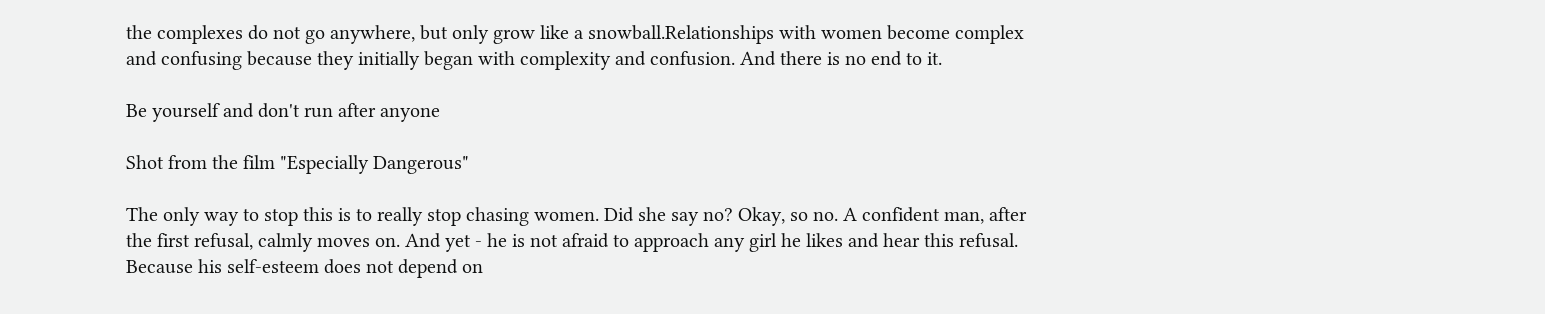the complexes do not go anywhere, but only grow like a snowball.Relationships with women become complex and confusing because they initially began with complexity and confusion. And there is no end to it.

Be yourself and don't run after anyone

Shot from the film "Especially Dangerous"

The only way to stop this is to really stop chasing women. Did she say no? Okay, so no. A confident man, after the first refusal, calmly moves on. And yet - he is not afraid to approach any girl he likes and hear this refusal. Because his self-esteem does not depend on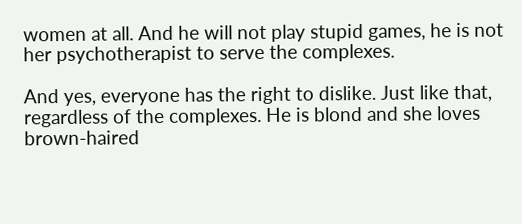women at all. And he will not play stupid games, he is not her psychotherapist to serve the complexes.

And yes, everyone has the right to dislike. Just like that, regardless of the complexes. He is blond and she loves brown-haired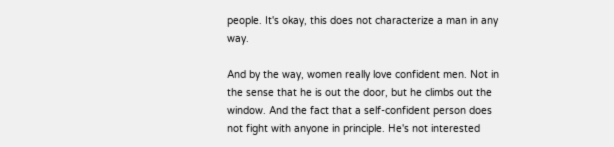people. It's okay, this does not characterize a man in any way.

And by the way, women really love confident men. Not in the sense that he is out the door, but he climbs out the window. And the fact that a self-confident person does not fight with anyone in principle. He's not interested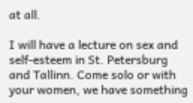at all.

I will have a lecture on sex and self-esteem in St. Petersburg and Tallinn. Come solo or with your women, we have something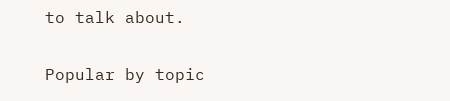to talk about.

Popular by topic